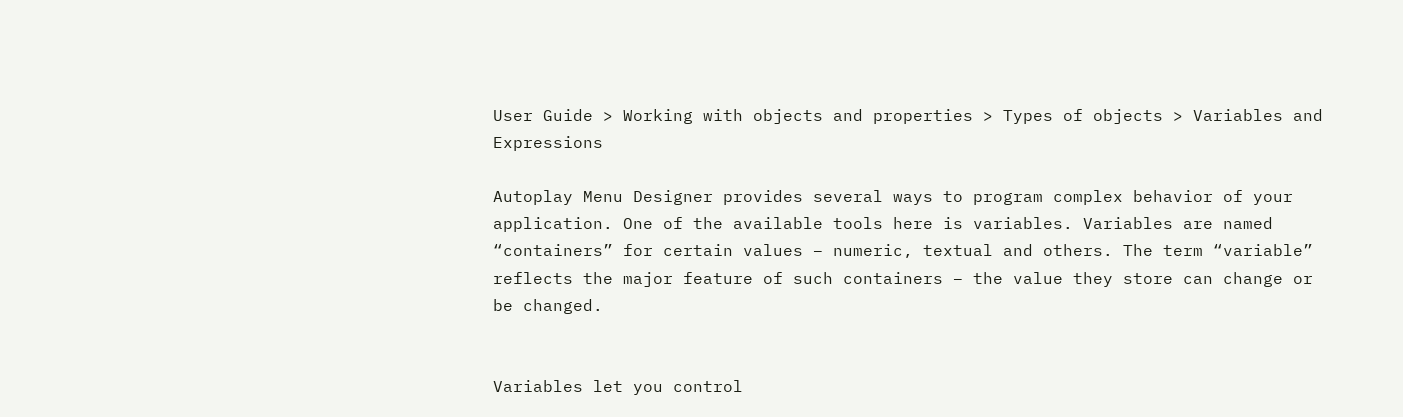User Guide > Working with objects and properties > Types of objects > Variables and Expressions

Autoplay Menu Designer provides several ways to program complex behavior of your application. One of the available tools here is variables. Variables are named “containers” for certain values – numeric, textual and others. The term “variable” reflects the major feature of such containers – the value they store can change or be changed.


Variables let you control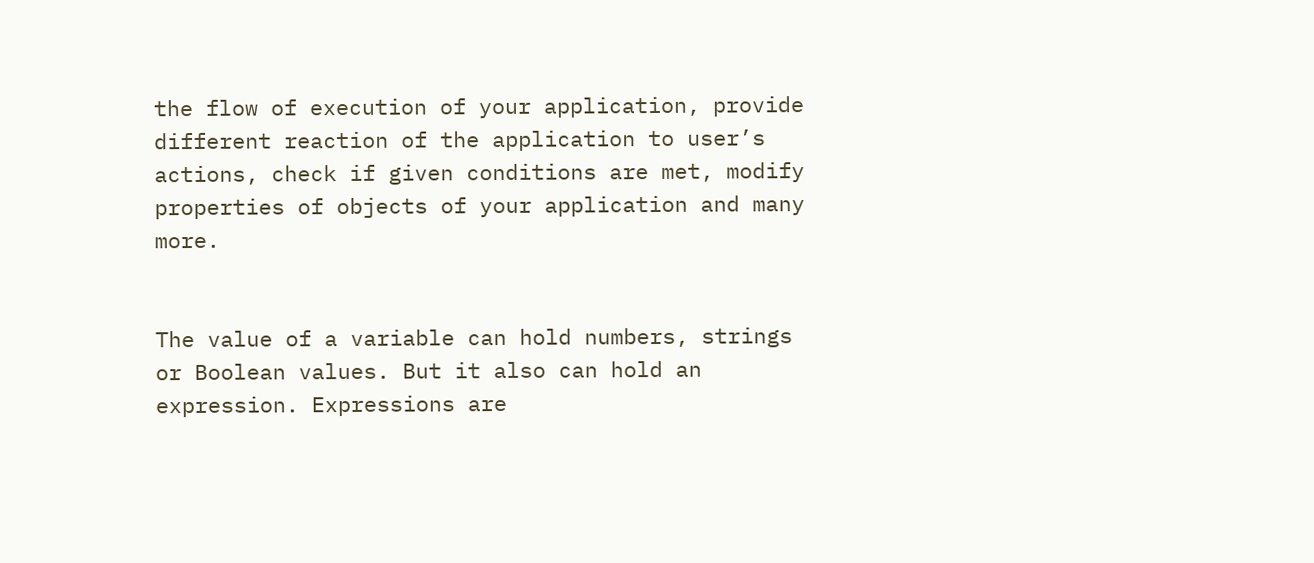the flow of execution of your application, provide different reaction of the application to user’s actions, check if given conditions are met, modify properties of objects of your application and many more.


The value of a variable can hold numbers, strings or Boolean values. But it also can hold an expression. Expressions are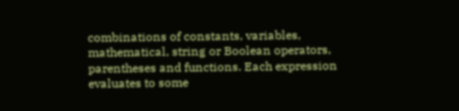combinations of constants, variables, mathematical, string or Boolean operators, parentheses and functions. Each expression evaluates to some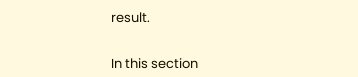result.


In this section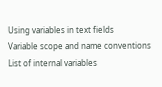Using variables in text fields
Variable scope and name conventions
List of internal variables